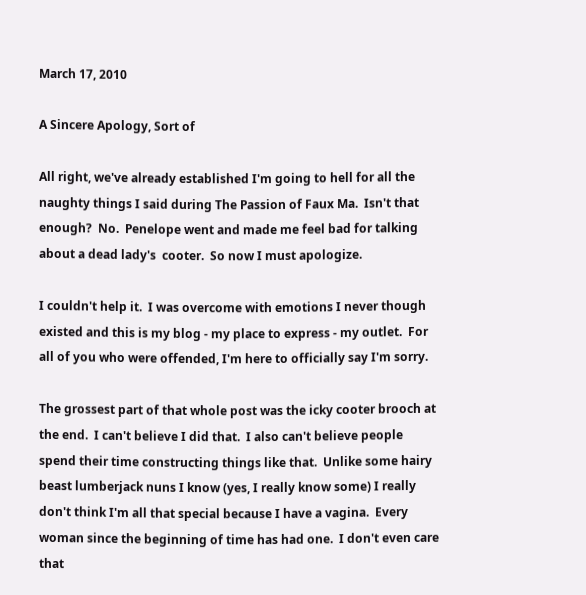March 17, 2010

A Sincere Apology, Sort of

All right, we've already established I'm going to hell for all the naughty things I said during The Passion of Faux Ma.  Isn't that enough?  No.  Penelope went and made me feel bad for talking about a dead lady's  cooter.  So now I must apologize.

I couldn't help it.  I was overcome with emotions I never though existed and this is my blog - my place to express - my outlet.  For all of you who were offended, I'm here to officially say I'm sorry.

The grossest part of that whole post was the icky cooter brooch at the end.  I can't believe I did that.  I also can't believe people spend their time constructing things like that.  Unlike some hairy beast lumberjack nuns I know (yes, I really know some) I really don't think I'm all that special because I have a vagina.  Every woman since the beginning of time has had one.  I don't even care that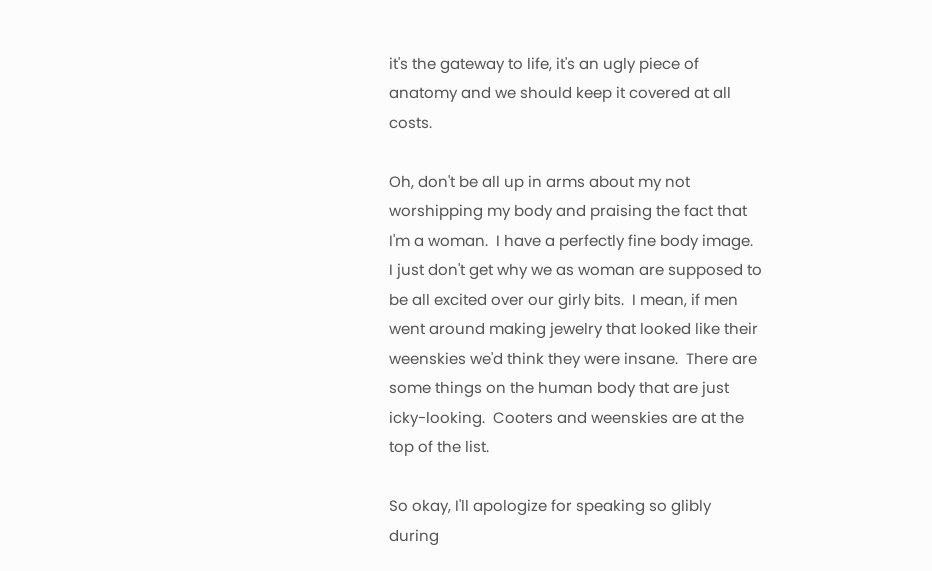it's the gateway to life, it's an ugly piece of anatomy and we should keep it covered at all costs.

Oh, don't be all up in arms about my not worshipping my body and praising the fact that I'm a woman.  I have a perfectly fine body image.  I just don't get why we as woman are supposed to be all excited over our girly bits.  I mean, if men went around making jewelry that looked like their weenskies we'd think they were insane.  There are some things on the human body that are just icky-looking.  Cooters and weenskies are at the top of the list.

So okay, I'll apologize for speaking so glibly during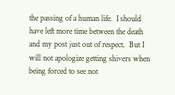the passing of a human life.  I should have left more time between the death and my post just out of respect.  But I will not apologize getting shivers when being forced to see not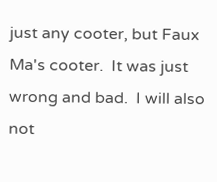just any cooter, but Faux Ma's cooter.  It was just wrong and bad.  I will also not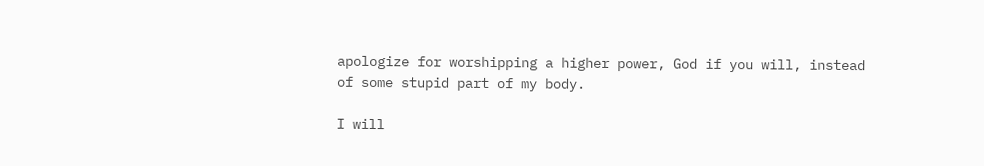apologize for worshipping a higher power, God if you will, instead of some stupid part of my body.

I will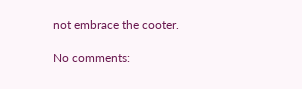not embrace the cooter.

No comments: